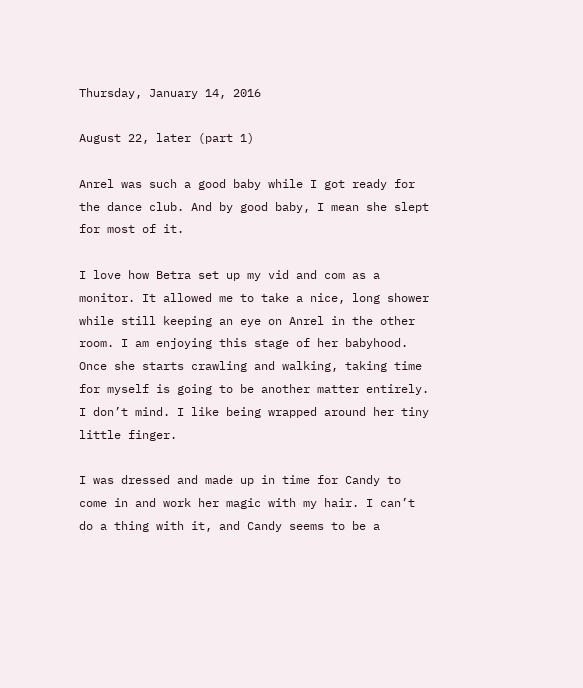Thursday, January 14, 2016

August 22, later (part 1)

Anrel was such a good baby while I got ready for the dance club. And by good baby, I mean she slept for most of it.

I love how Betra set up my vid and com as a monitor. It allowed me to take a nice, long shower while still keeping an eye on Anrel in the other room. I am enjoying this stage of her babyhood. Once she starts crawling and walking, taking time for myself is going to be another matter entirely. I don’t mind. I like being wrapped around her tiny little finger.

I was dressed and made up in time for Candy to come in and work her magic with my hair. I can’t do a thing with it, and Candy seems to be a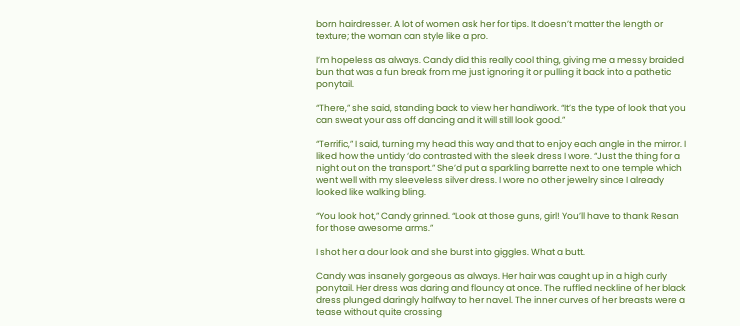born hairdresser. A lot of women ask her for tips. It doesn’t matter the length or texture; the woman can style like a pro.

I’m hopeless as always. Candy did this really cool thing, giving me a messy braided bun that was a fun break from me just ignoring it or pulling it back into a pathetic ponytail.

“There,” she said, standing back to view her handiwork. “It’s the type of look that you can sweat your ass off dancing and it will still look good.”

“Terrific,” I said, turning my head this way and that to enjoy each angle in the mirror. I liked how the untidy ‘do contrasted with the sleek dress I wore. “Just the thing for a night out on the transport.” She’d put a sparkling barrette next to one temple which went well with my sleeveless silver dress. I wore no other jewelry since I already looked like walking bling.

“You look hot,” Candy grinned. “Look at those guns, girl! You’ll have to thank Resan for those awesome arms.”

I shot her a dour look and she burst into giggles. What a butt.

Candy was insanely gorgeous as always. Her hair was caught up in a high curly ponytail. Her dress was daring and flouncy at once. The ruffled neckline of her black dress plunged daringly halfway to her navel. The inner curves of her breasts were a tease without quite crossing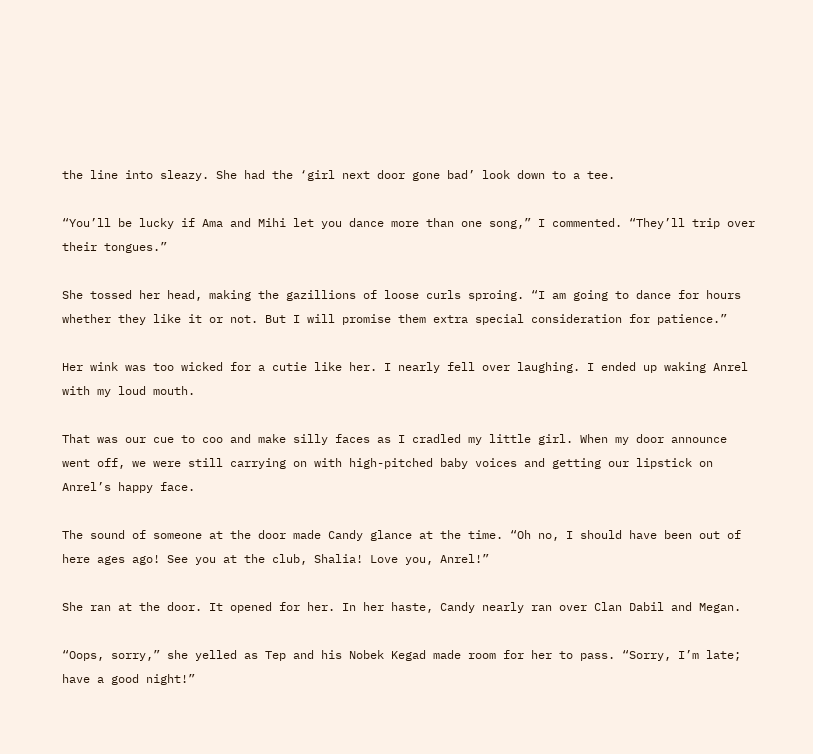the line into sleazy. She had the ‘girl next door gone bad’ look down to a tee.

“You’ll be lucky if Ama and Mihi let you dance more than one song,” I commented. “They’ll trip over their tongues.”

She tossed her head, making the gazillions of loose curls sproing. “I am going to dance for hours whether they like it or not. But I will promise them extra special consideration for patience.”

Her wink was too wicked for a cutie like her. I nearly fell over laughing. I ended up waking Anrel with my loud mouth.

That was our cue to coo and make silly faces as I cradled my little girl. When my door announce went off, we were still carrying on with high-pitched baby voices and getting our lipstick on Anrel’s happy face.

The sound of someone at the door made Candy glance at the time. “Oh no, I should have been out of here ages ago! See you at the club, Shalia! Love you, Anrel!”

She ran at the door. It opened for her. In her haste, Candy nearly ran over Clan Dabil and Megan.

“Oops, sorry,” she yelled as Tep and his Nobek Kegad made room for her to pass. “Sorry, I’m late; have a good night!”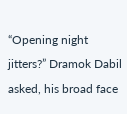“Opening night jitters?” Dramok Dabil asked, his broad face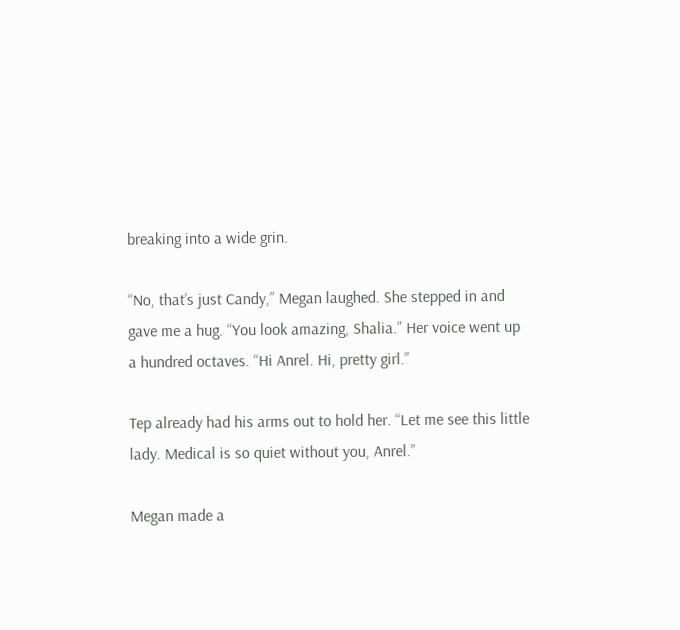breaking into a wide grin.

“No, that’s just Candy,” Megan laughed. She stepped in and gave me a hug. “You look amazing, Shalia.” Her voice went up a hundred octaves. “Hi Anrel. Hi, pretty girl.”

Tep already had his arms out to hold her. “Let me see this little lady. Medical is so quiet without you, Anrel.”

Megan made a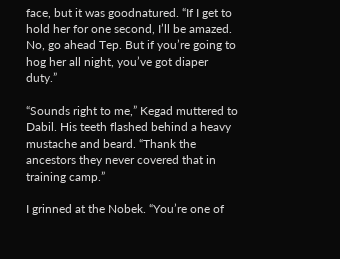face, but it was goodnatured. “If I get to hold her for one second, I’ll be amazed. No, go ahead Tep. But if you’re going to hog her all night, you’ve got diaper duty.”

“Sounds right to me,” Kegad muttered to Dabil. His teeth flashed behind a heavy mustache and beard. “Thank the ancestors they never covered that in training camp.”

I grinned at the Nobek. “You’re one of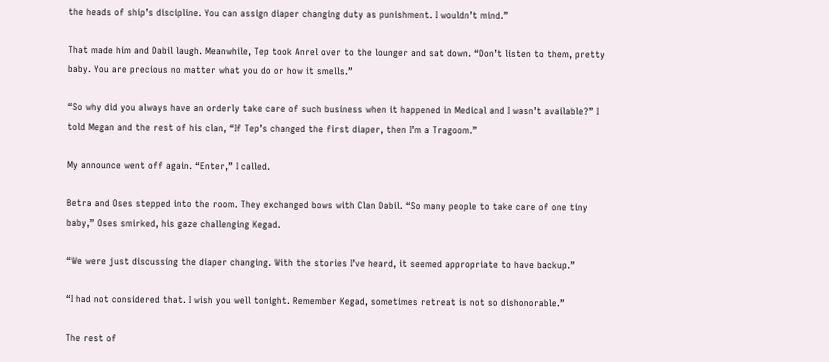the heads of ship’s discipline. You can assign diaper changing duty as punishment. I wouldn’t mind.”

That made him and Dabil laugh. Meanwhile, Tep took Anrel over to the lounger and sat down. “Don’t listen to them, pretty baby. You are precious no matter what you do or how it smells.”

“So why did you always have an orderly take care of such business when it happened in Medical and I wasn’t available?” I told Megan and the rest of his clan, “If Tep’s changed the first diaper, then I’m a Tragoom.”

My announce went off again. “Enter,” I called.

Betra and Oses stepped into the room. They exchanged bows with Clan Dabil. “So many people to take care of one tiny baby,” Oses smirked, his gaze challenging Kegad.

“We were just discussing the diaper changing. With the stories I’ve heard, it seemed appropriate to have backup.”

“I had not considered that. I wish you well tonight. Remember Kegad, sometimes retreat is not so dishonorable.”

The rest of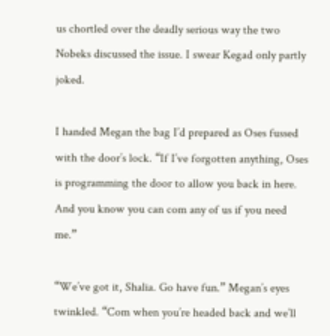us chortled over the deadly serious way the two Nobeks discussed the issue. I swear Kegad only partly joked.

I handed Megan the bag I’d prepared as Oses fussed with the door’s lock. “If I’ve forgotten anything, Oses is programming the door to allow you back in here. And you know you can com any of us if you need me.”

“We’ve got it, Shalia. Go have fun.” Megan’s eyes twinkled. “Com when you’re headed back and we’ll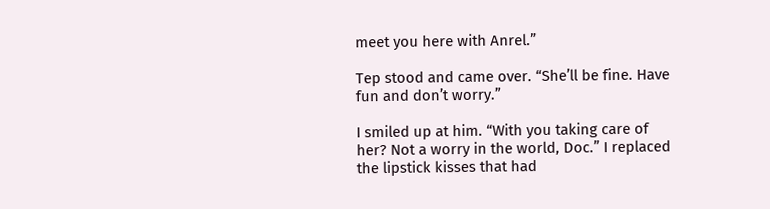meet you here with Anrel.”

Tep stood and came over. “She’ll be fine. Have fun and don’t worry.”

I smiled up at him. “With you taking care of her? Not a worry in the world, Doc.” I replaced the lipstick kisses that had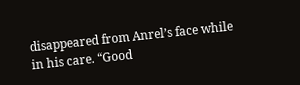disappeared from Anrel’s face while in his care. “Good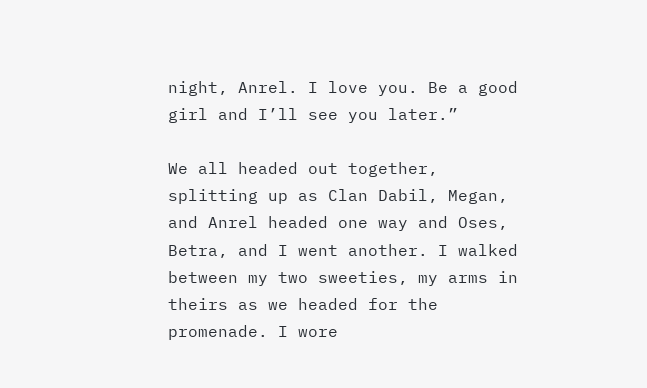night, Anrel. I love you. Be a good girl and I’ll see you later.”

We all headed out together, splitting up as Clan Dabil, Megan, and Anrel headed one way and Oses, Betra, and I went another. I walked between my two sweeties, my arms in theirs as we headed for the promenade. I wore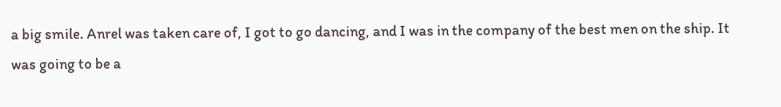a big smile. Anrel was taken care of, I got to go dancing, and I was in the company of the best men on the ship. It was going to be a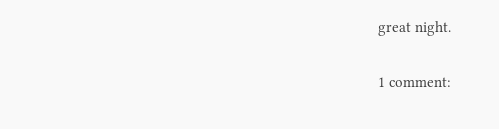great night.

1 comment: